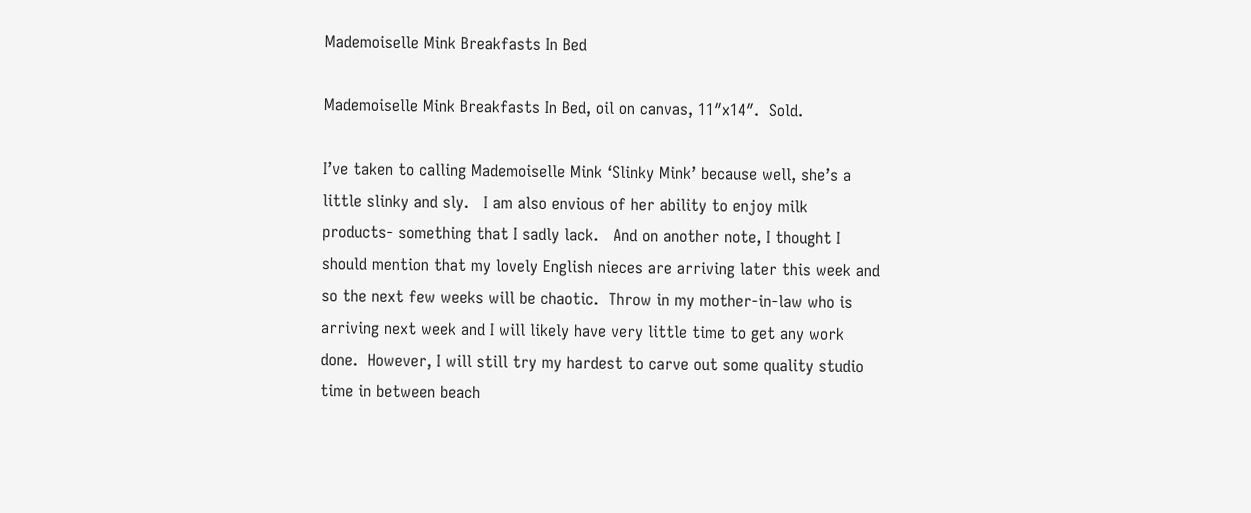Mademoiselle Mink Breakfasts In Bed

Mademoiselle Mink Breakfasts In Bed, oil on canvas, 11″x14″.  Sold.

I’ve taken to calling Mademoiselle Mink ‘Slinky Mink’ because well, she’s a little slinky and sly.   I am also envious of her ability to enjoy milk products- something that I sadly lack.   And on another note, I thought I should mention that my lovely English nieces are arriving later this week and so the next few weeks will be chaotic.  Throw in my mother-in-law who is arriving next week and I will likely have very little time to get any work done.  However, I will still try my hardest to carve out some quality studio time in between beach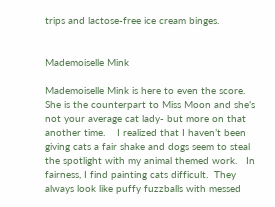trips and lactose-free ice cream binges.


Mademoiselle Mink

Mademoiselle Mink is here to even the score.   She is the counterpart to Miss Moon and she’s not your average cat lady- but more on that another time.    I realized that I haven’t been giving cats a fair shake and dogs seem to steal the spotlight with my animal themed work.   In fairness, I find painting cats difficult.  They always look like puffy fuzzballs with messed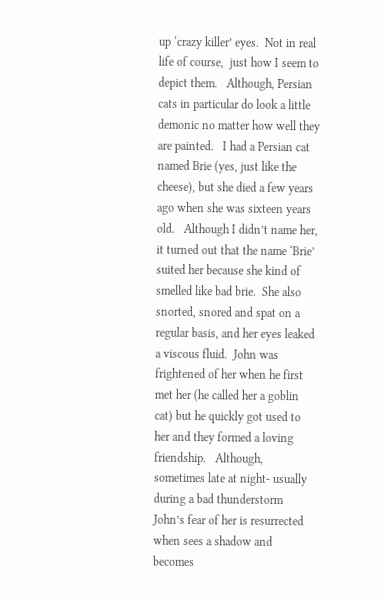up ‘crazy killer’ eyes.  Not in real life of course,  just how I seem to depict them.   Although, Persian cats in particular do look a little demonic no matter how well they are painted.   I had a Persian cat named Brie (yes, just like the cheese), but she died a few years ago when she was sixteen years old.   Although I didn’t name her, it turned out that the name ‘Brie’ suited her because she kind of smelled like bad brie.  She also snorted, snored and spat on a regular basis, and her eyes leaked a viscous fluid.  John was frightened of her when he first met her (he called her a goblin cat) but he quickly got used to her and they formed a loving friendship.   Although, sometimes late at night- usually during a bad thunderstorm John’s fear of her is resurrected when sees a shadow and becomes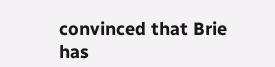convinced that Brie has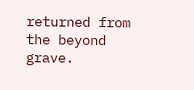returned from the beyond grave.